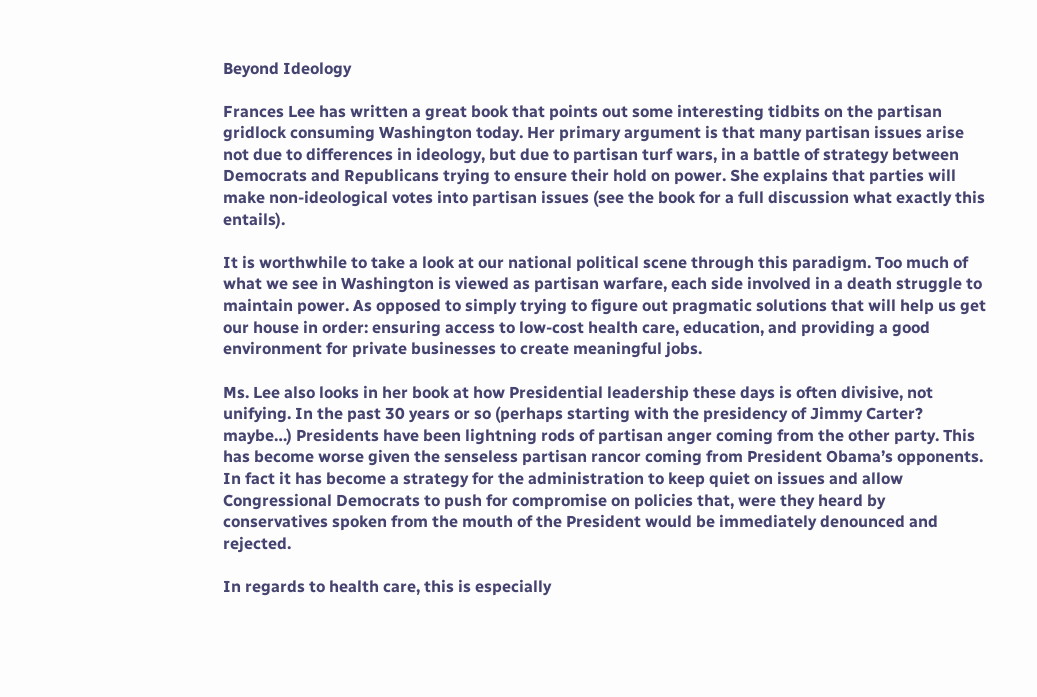Beyond Ideology

Frances Lee has written a great book that points out some interesting tidbits on the partisan gridlock consuming Washington today. Her primary argument is that many partisan issues arise not due to differences in ideology, but due to partisan turf wars, in a battle of strategy between Democrats and Republicans trying to ensure their hold on power. She explains that parties will make non-ideological votes into partisan issues (see the book for a full discussion what exactly this entails).

It is worthwhile to take a look at our national political scene through this paradigm. Too much of what we see in Washington is viewed as partisan warfare, each side involved in a death struggle to maintain power. As opposed to simply trying to figure out pragmatic solutions that will help us get our house in order: ensuring access to low-cost health care, education, and providing a good environment for private businesses to create meaningful jobs.

Ms. Lee also looks in her book at how Presidential leadership these days is often divisive, not unifying. In the past 30 years or so (perhaps starting with the presidency of Jimmy Carter? maybe…) Presidents have been lightning rods of partisan anger coming from the other party. This has become worse given the senseless partisan rancor coming from President Obama’s opponents. In fact it has become a strategy for the administration to keep quiet on issues and allow Congressional Democrats to push for compromise on policies that, were they heard by conservatives spoken from the mouth of the President would be immediately denounced and rejected.

In regards to health care, this is especially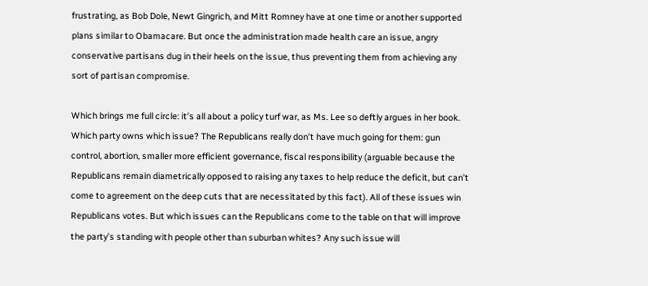frustrating, as Bob Dole, Newt Gingrich, and Mitt Romney have at one time or another supported plans similar to Obamacare. But once the administration made health care an issue, angry conservative partisans dug in their heels on the issue, thus preventing them from achieving any sort of partisan compromise.

Which brings me full circle: it’s all about a policy turf war, as Ms. Lee so deftly argues in her book. Which party owns which issue? The Republicans really don’t have much going for them: gun control, abortion, smaller more efficient governance, fiscal responsibility (arguable because the Republicans remain diametrically opposed to raising any taxes to help reduce the deficit, but can’t come to agreement on the deep cuts that are necessitated by this fact). All of these issues win Republicans votes. But which issues can the Republicans come to the table on that will improve the party’s standing with people other than suburban whites? Any such issue will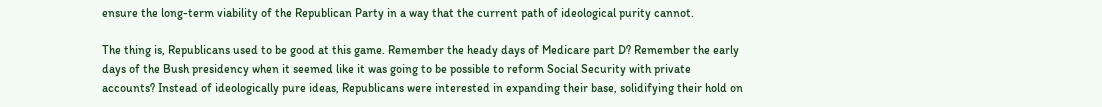ensure the long-term viability of the Republican Party in a way that the current path of ideological purity cannot.

The thing is, Republicans used to be good at this game. Remember the heady days of Medicare part D? Remember the early days of the Bush presidency when it seemed like it was going to be possible to reform Social Security with private accounts? Instead of ideologically pure ideas, Republicans were interested in expanding their base, solidifying their hold on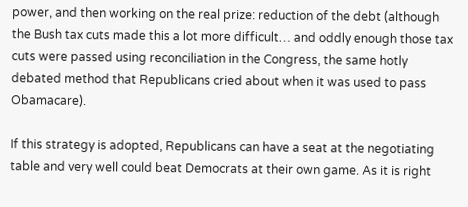power, and then working on the real prize: reduction of the debt (although the Bush tax cuts made this a lot more difficult… and oddly enough those tax cuts were passed using reconciliation in the Congress, the same hotly debated method that Republicans cried about when it was used to pass Obamacare).

If this strategy is adopted, Republicans can have a seat at the negotiating table and very well could beat Democrats at their own game. As it is right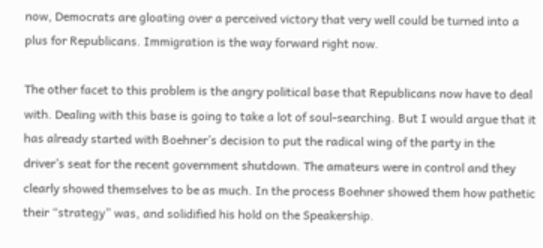now, Democrats are gloating over a perceived victory that very well could be turned into a plus for Republicans. Immigration is the way forward right now.

The other facet to this problem is the angry political base that Republicans now have to deal with. Dealing with this base is going to take a lot of soul-searching. But I would argue that it has already started with Boehner’s decision to put the radical wing of the party in the driver’s seat for the recent government shutdown. The amateurs were in control and they clearly showed themselves to be as much. In the process Boehner showed them how pathetic their “strategy” was, and solidified his hold on the Speakership.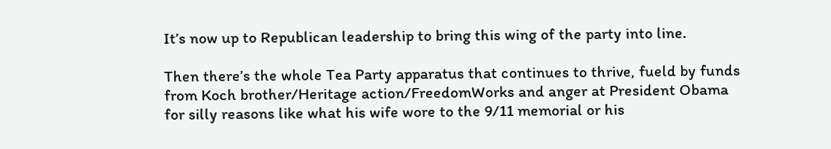It’s now up to Republican leadership to bring this wing of the party into line.

Then there’s the whole Tea Party apparatus that continues to thrive, fueld by funds from Koch brother/Heritage action/FreedomWorks and anger at President Obama for silly reasons like what his wife wore to the 9/11 memorial or his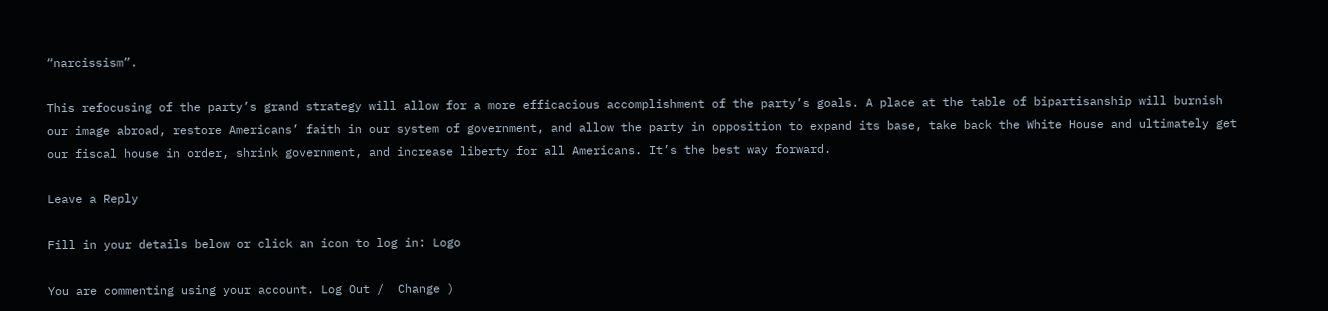“narcissism”.

This refocusing of the party’s grand strategy will allow for a more efficacious accomplishment of the party’s goals. A place at the table of bipartisanship will burnish our image abroad, restore Americans’ faith in our system of government, and allow the party in opposition to expand its base, take back the White House and ultimately get our fiscal house in order, shrink government, and increase liberty for all Americans. It’s the best way forward.

Leave a Reply

Fill in your details below or click an icon to log in: Logo

You are commenting using your account. Log Out /  Change )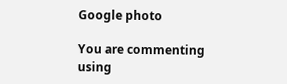Google photo

You are commenting using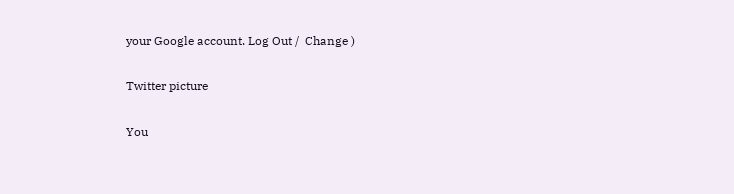your Google account. Log Out /  Change )

Twitter picture

You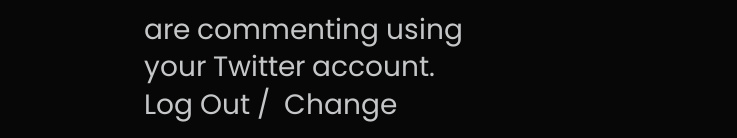are commenting using your Twitter account. Log Out /  Change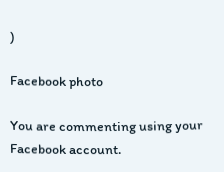)

Facebook photo

You are commenting using your Facebook account.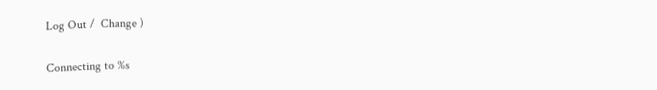Log Out /  Change )

Connecting to %s